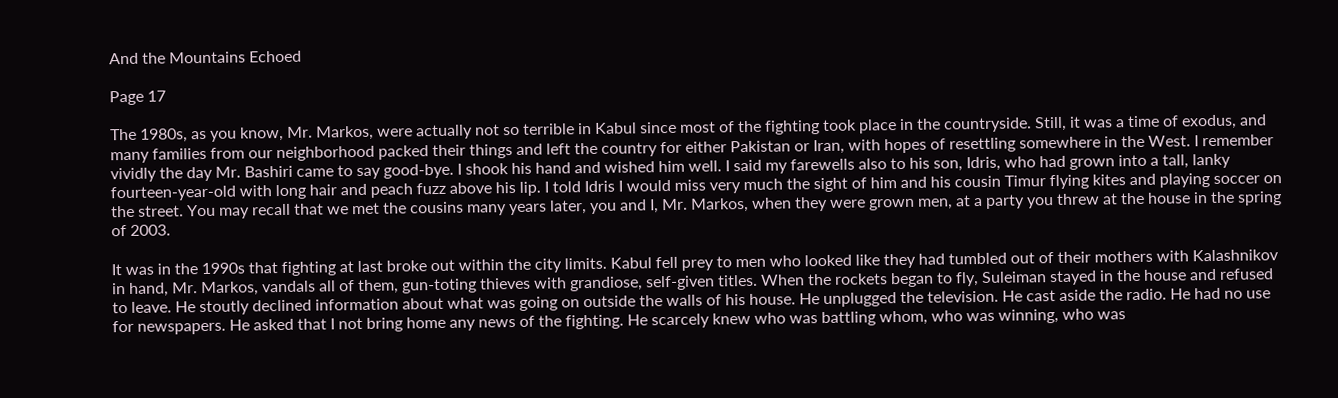And the Mountains Echoed

Page 17

The 1980s, as you know, Mr. Markos, were actually not so terrible in Kabul since most of the fighting took place in the countryside. Still, it was a time of exodus, and many families from our neighborhood packed their things and left the country for either Pakistan or Iran, with hopes of resettling somewhere in the West. I remember vividly the day Mr. Bashiri came to say good-bye. I shook his hand and wished him well. I said my farewells also to his son, Idris, who had grown into a tall, lanky fourteen-year-old with long hair and peach fuzz above his lip. I told Idris I would miss very much the sight of him and his cousin Timur flying kites and playing soccer on the street. You may recall that we met the cousins many years later, you and I, Mr. Markos, when they were grown men, at a party you threw at the house in the spring of 2003.

It was in the 1990s that fighting at last broke out within the city limits. Kabul fell prey to men who looked like they had tumbled out of their mothers with Kalashnikov in hand, Mr. Markos, vandals all of them, gun-toting thieves with grandiose, self-given titles. When the rockets began to fly, Suleiman stayed in the house and refused to leave. He stoutly declined information about what was going on outside the walls of his house. He unplugged the television. He cast aside the radio. He had no use for newspapers. He asked that I not bring home any news of the fighting. He scarcely knew who was battling whom, who was winning, who was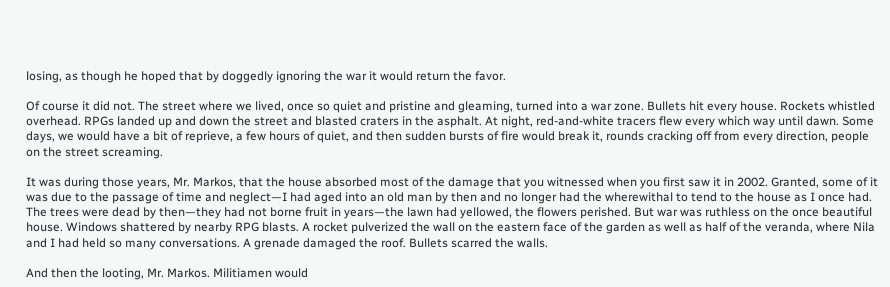losing, as though he hoped that by doggedly ignoring the war it would return the favor.

Of course it did not. The street where we lived, once so quiet and pristine and gleaming, turned into a war zone. Bullets hit every house. Rockets whistled overhead. RPGs landed up and down the street and blasted craters in the asphalt. At night, red-and-white tracers flew every which way until dawn. Some days, we would have a bit of reprieve, a few hours of quiet, and then sudden bursts of fire would break it, rounds cracking off from every direction, people on the street screaming.

It was during those years, Mr. Markos, that the house absorbed most of the damage that you witnessed when you first saw it in 2002. Granted, some of it was due to the passage of time and neglect—I had aged into an old man by then and no longer had the wherewithal to tend to the house as I once had. The trees were dead by then—they had not borne fruit in years—the lawn had yellowed, the flowers perished. But war was ruthless on the once beautiful house. Windows shattered by nearby RPG blasts. A rocket pulverized the wall on the eastern face of the garden as well as half of the veranda, where Nila and I had held so many conversations. A grenade damaged the roof. Bullets scarred the walls.

And then the looting, Mr. Markos. Militiamen would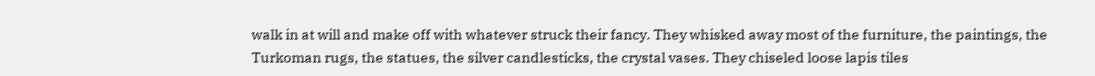walk in at will and make off with whatever struck their fancy. They whisked away most of the furniture, the paintings, the Turkoman rugs, the statues, the silver candlesticks, the crystal vases. They chiseled loose lapis tiles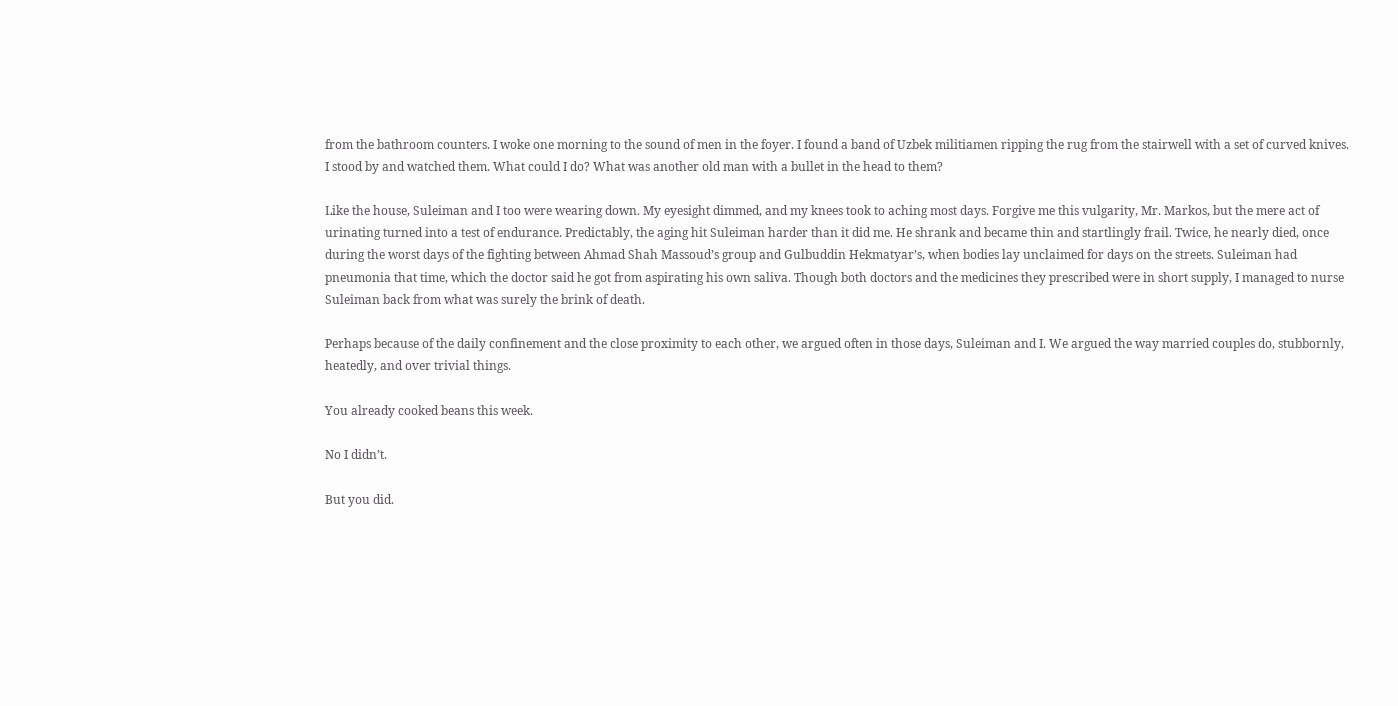from the bathroom counters. I woke one morning to the sound of men in the foyer. I found a band of Uzbek militiamen ripping the rug from the stairwell with a set of curved knives. I stood by and watched them. What could I do? What was another old man with a bullet in the head to them?

Like the house, Suleiman and I too were wearing down. My eyesight dimmed, and my knees took to aching most days. Forgive me this vulgarity, Mr. Markos, but the mere act of urinating turned into a test of endurance. Predictably, the aging hit Suleiman harder than it did me. He shrank and became thin and startlingly frail. Twice, he nearly died, once during the worst days of the fighting between Ahmad Shah Massoud’s group and Gulbuddin Hekmatyar’s, when bodies lay unclaimed for days on the streets. Suleiman had pneumonia that time, which the doctor said he got from aspirating his own saliva. Though both doctors and the medicines they prescribed were in short supply, I managed to nurse Suleiman back from what was surely the brink of death.

Perhaps because of the daily confinement and the close proximity to each other, we argued often in those days, Suleiman and I. We argued the way married couples do, stubbornly, heatedly, and over trivial things.

You already cooked beans this week.

No I didn’t.

But you did.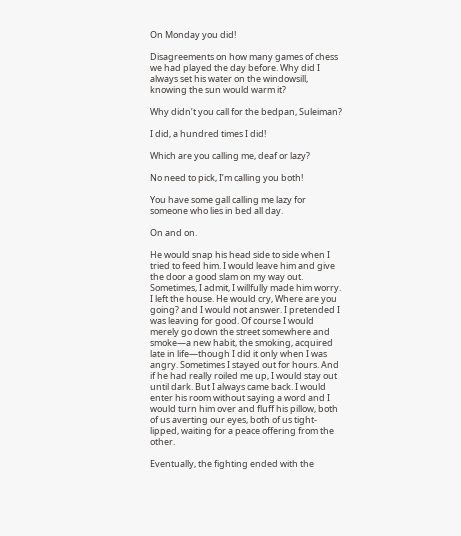On Monday you did!

Disagreements on how many games of chess we had played the day before. Why did I always set his water on the windowsill, knowing the sun would warm it?

Why didn’t you call for the bedpan, Suleiman?

I did, a hundred times I did!

Which are you calling me, deaf or lazy?

No need to pick, I’m calling you both!

You have some gall calling me lazy for someone who lies in bed all day.

On and on.

He would snap his head side to side when I tried to feed him. I would leave him and give the door a good slam on my way out. Sometimes, I admit, I willfully made him worry. I left the house. He would cry, Where are you going? and I would not answer. I pretended I was leaving for good. Of course I would merely go down the street somewhere and smoke—a new habit, the smoking, acquired late in life—though I did it only when I was angry. Sometimes I stayed out for hours. And if he had really roiled me up, I would stay out until dark. But I always came back. I would enter his room without saying a word and I would turn him over and fluff his pillow, both of us averting our eyes, both of us tight-lipped, waiting for a peace offering from the other.

Eventually, the fighting ended with the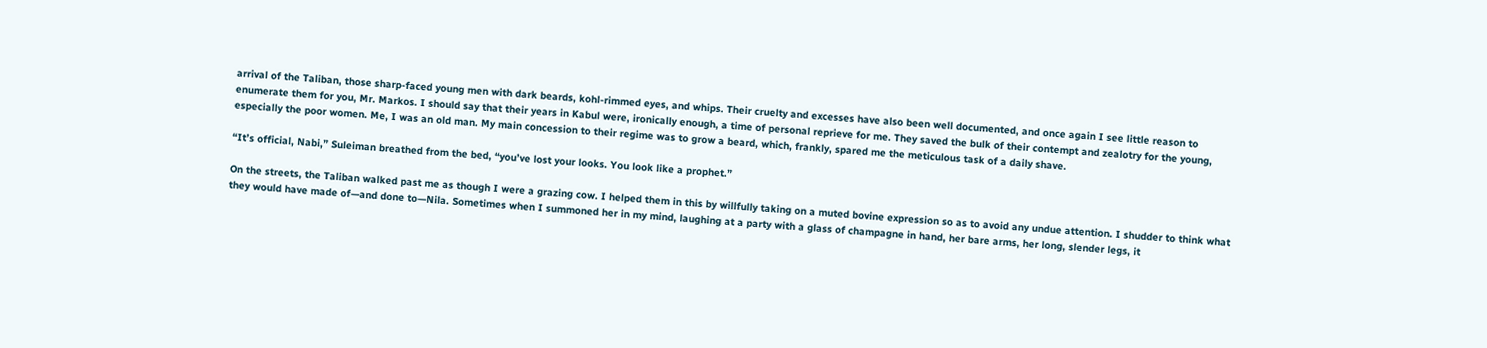arrival of the Taliban, those sharp-faced young men with dark beards, kohl-rimmed eyes, and whips. Their cruelty and excesses have also been well documented, and once again I see little reason to enumerate them for you, Mr. Markos. I should say that their years in Kabul were, ironically enough, a time of personal reprieve for me. They saved the bulk of their contempt and zealotry for the young, especially the poor women. Me, I was an old man. My main concession to their regime was to grow a beard, which, frankly, spared me the meticulous task of a daily shave.

“It’s official, Nabi,” Suleiman breathed from the bed, “you’ve lost your looks. You look like a prophet.”

On the streets, the Taliban walked past me as though I were a grazing cow. I helped them in this by willfully taking on a muted bovine expression so as to avoid any undue attention. I shudder to think what they would have made of—and done to—Nila. Sometimes when I summoned her in my mind, laughing at a party with a glass of champagne in hand, her bare arms, her long, slender legs, it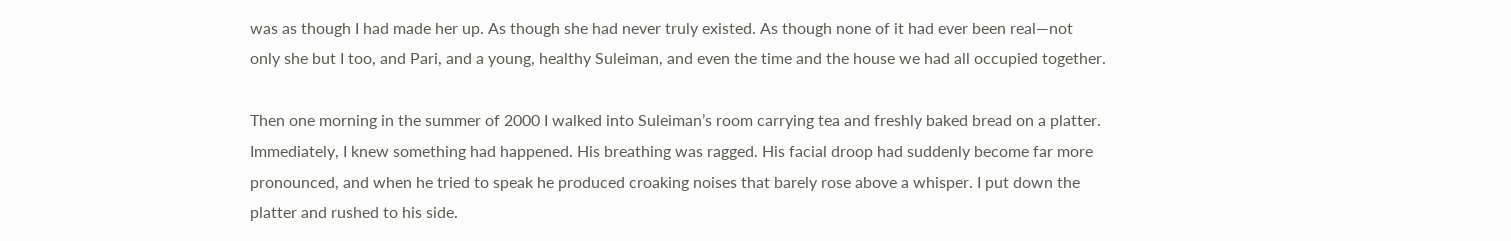was as though I had made her up. As though she had never truly existed. As though none of it had ever been real—not only she but I too, and Pari, and a young, healthy Suleiman, and even the time and the house we had all occupied together.

Then one morning in the summer of 2000 I walked into Suleiman’s room carrying tea and freshly baked bread on a platter. Immediately, I knew something had happened. His breathing was ragged. His facial droop had suddenly become far more pronounced, and when he tried to speak he produced croaking noises that barely rose above a whisper. I put down the platter and rushed to his side.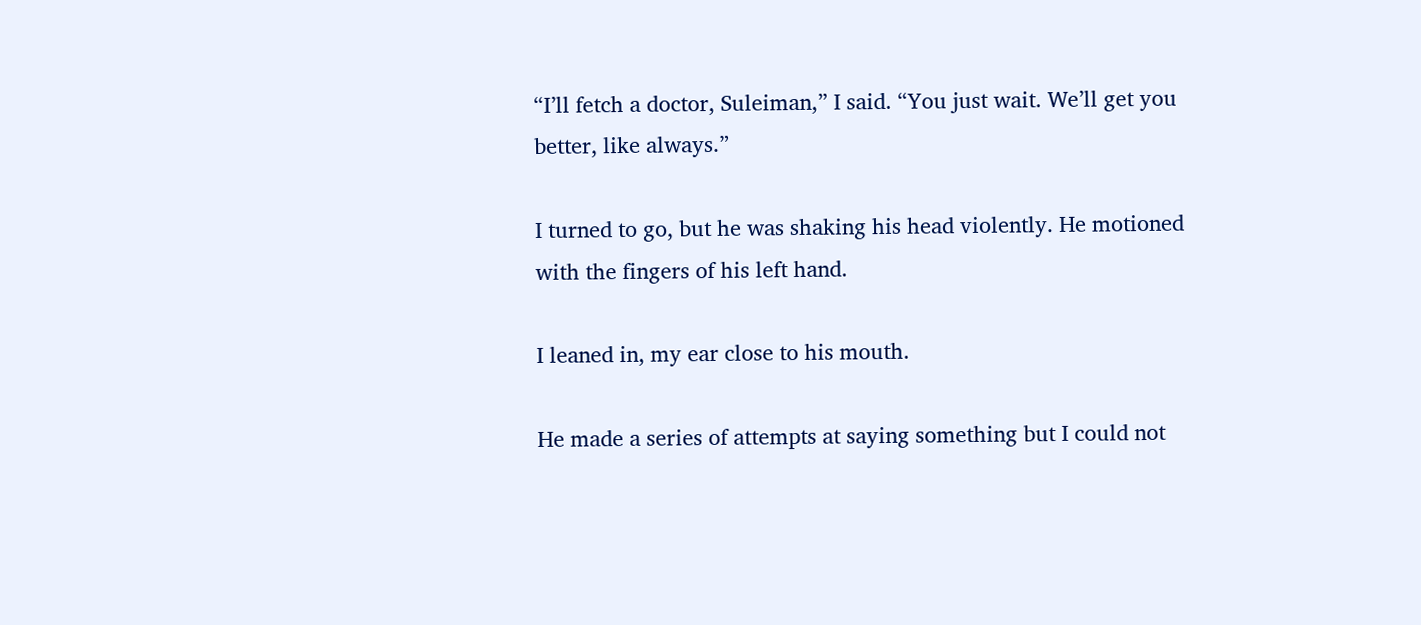“I’ll fetch a doctor, Suleiman,” I said. “You just wait. We’ll get you better, like always.”

I turned to go, but he was shaking his head violently. He motioned with the fingers of his left hand.

I leaned in, my ear close to his mouth.

He made a series of attempts at saying something but I could not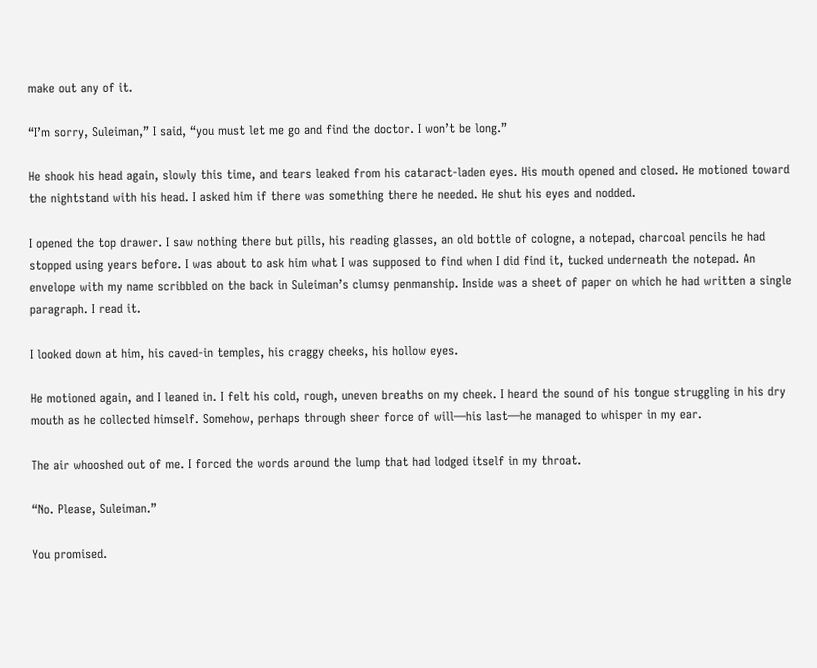make out any of it.

“I’m sorry, Suleiman,” I said, “you must let me go and find the doctor. I won’t be long.”

He shook his head again, slowly this time, and tears leaked from his cataract-laden eyes. His mouth opened and closed. He motioned toward the nightstand with his head. I asked him if there was something there he needed. He shut his eyes and nodded.

I opened the top drawer. I saw nothing there but pills, his reading glasses, an old bottle of cologne, a notepad, charcoal pencils he had stopped using years before. I was about to ask him what I was supposed to find when I did find it, tucked underneath the notepad. An envelope with my name scribbled on the back in Suleiman’s clumsy penmanship. Inside was a sheet of paper on which he had written a single paragraph. I read it.

I looked down at him, his caved-in temples, his craggy cheeks, his hollow eyes.

He motioned again, and I leaned in. I felt his cold, rough, uneven breaths on my cheek. I heard the sound of his tongue struggling in his dry mouth as he collected himself. Somehow, perhaps through sheer force of will—his last—he managed to whisper in my ear.

The air whooshed out of me. I forced the words around the lump that had lodged itself in my throat.

“No. Please, Suleiman.”

You promised.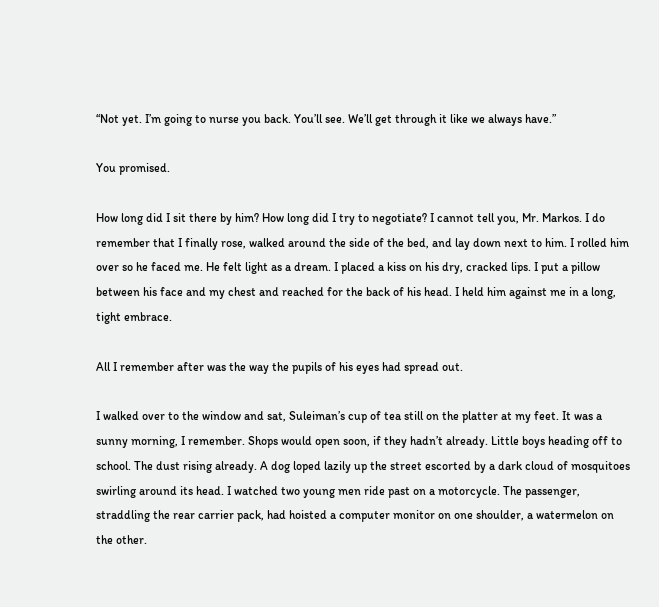“Not yet. I’m going to nurse you back. You’ll see. We’ll get through it like we always have.”

You promised.

How long did I sit there by him? How long did I try to negotiate? I cannot tell you, Mr. Markos. I do remember that I finally rose, walked around the side of the bed, and lay down next to him. I rolled him over so he faced me. He felt light as a dream. I placed a kiss on his dry, cracked lips. I put a pillow between his face and my chest and reached for the back of his head. I held him against me in a long, tight embrace.

All I remember after was the way the pupils of his eyes had spread out.

I walked over to the window and sat, Suleiman’s cup of tea still on the platter at my feet. It was a sunny morning, I remember. Shops would open soon, if they hadn’t already. Little boys heading off to school. The dust rising already. A dog loped lazily up the street escorted by a dark cloud of mosquitoes swirling around its head. I watched two young men ride past on a motorcycle. The passenger, straddling the rear carrier pack, had hoisted a computer monitor on one shoulder, a watermelon on the other.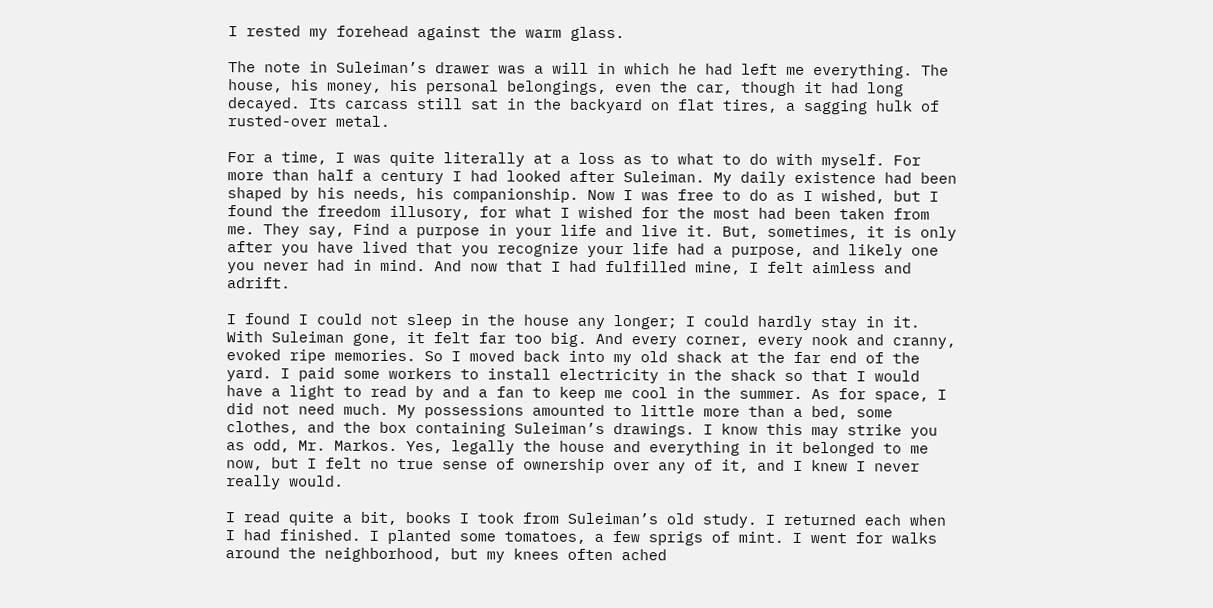I rested my forehead against the warm glass.

The note in Suleiman’s drawer was a will in which he had left me everything. The house, his money, his personal belongings, even the car, though it had long decayed. Its carcass still sat in the backyard on flat tires, a sagging hulk of rusted-over metal.

For a time, I was quite literally at a loss as to what to do with myself. For more than half a century I had looked after Suleiman. My daily existence had been shaped by his needs, his companionship. Now I was free to do as I wished, but I found the freedom illusory, for what I wished for the most had been taken from me. They say, Find a purpose in your life and live it. But, sometimes, it is only after you have lived that you recognize your life had a purpose, and likely one you never had in mind. And now that I had fulfilled mine, I felt aimless and adrift.

I found I could not sleep in the house any longer; I could hardly stay in it. With Suleiman gone, it felt far too big. And every corner, every nook and cranny, evoked ripe memories. So I moved back into my old shack at the far end of the yard. I paid some workers to install electricity in the shack so that I would have a light to read by and a fan to keep me cool in the summer. As for space, I did not need much. My possessions amounted to little more than a bed, some clothes, and the box containing Suleiman’s drawings. I know this may strike you as odd, Mr. Markos. Yes, legally the house and everything in it belonged to me now, but I felt no true sense of ownership over any of it, and I knew I never really would.

I read quite a bit, books I took from Suleiman’s old study. I returned each when I had finished. I planted some tomatoes, a few sprigs of mint. I went for walks around the neighborhood, but my knees often ached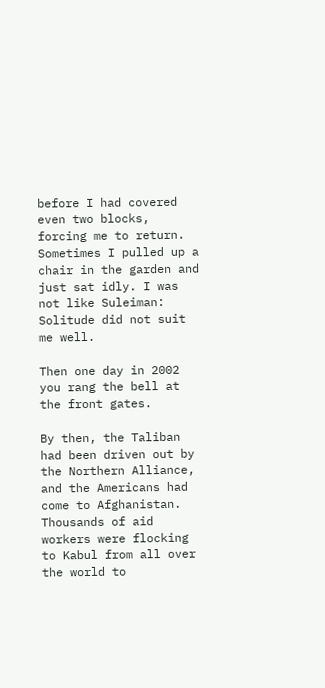before I had covered even two blocks, forcing me to return. Sometimes I pulled up a chair in the garden and just sat idly. I was not like Suleiman: Solitude did not suit me well.

Then one day in 2002 you rang the bell at the front gates.

By then, the Taliban had been driven out by the Northern Alliance, and the Americans had come to Afghanistan. Thousands of aid workers were flocking to Kabul from all over the world to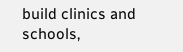build clinics and schools,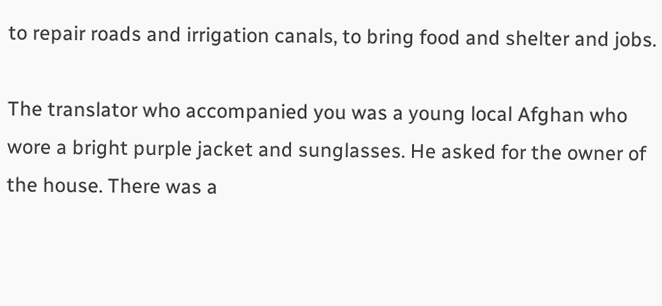to repair roads and irrigation canals, to bring food and shelter and jobs.

The translator who accompanied you was a young local Afghan who wore a bright purple jacket and sunglasses. He asked for the owner of the house. There was a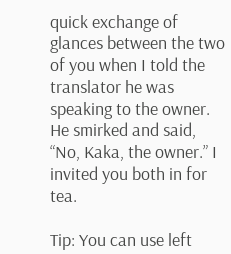quick exchange of glances between the two of you when I told the translator he was speaking to the owner. He smirked and said, “No, Kaka, the owner.” I invited you both in for tea.

Tip: You can use left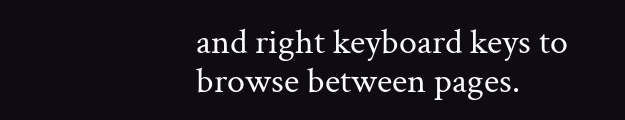and right keyboard keys to browse between pages.